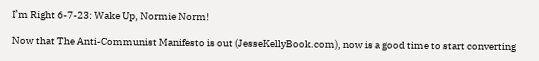I’m Right 6-7-23: Wake Up, Normie Norm!

Now that The Anti-Communist Manifesto is out (JesseKellyBook.com), now is a good time to start converting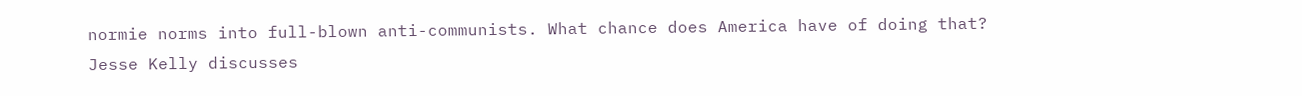normie norms into full-blown anti-communists. What chance does America have of doing that? Jesse Kelly discusses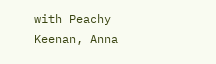with Peachy Keenan, Anna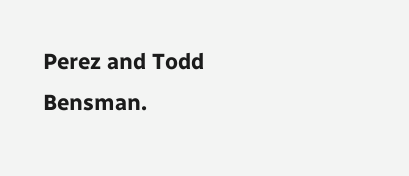Perez and Todd Bensman.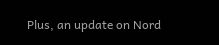Plus, an update on Nord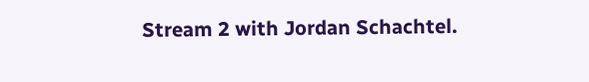Stream 2 with Jordan Schachtel.